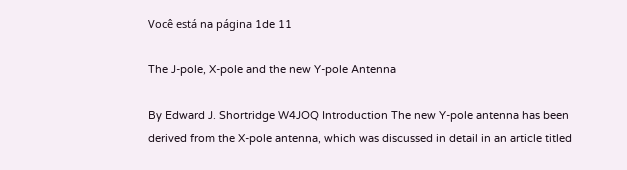Você está na página 1de 11

The J-pole, X-pole and the new Y-pole Antenna

By Edward J. Shortridge W4JOQ Introduction The new Y-pole antenna has been derived from the X-pole antenna, which was discussed in detail in an article titled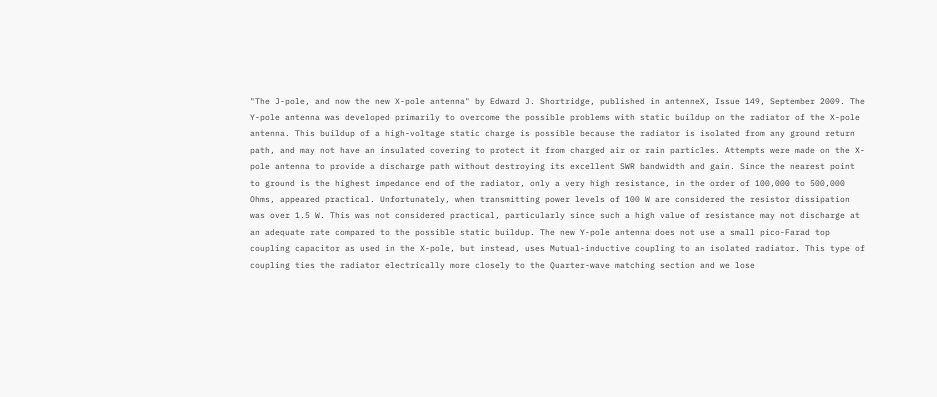"The J-pole, and now the new X-pole antenna" by Edward J. Shortridge, published in antenneX, Issue 149, September 2009. The Y-pole antenna was developed primarily to overcome the possible problems with static buildup on the radiator of the X-pole antenna. This buildup of a high-voltage static charge is possible because the radiator is isolated from any ground return path, and may not have an insulated covering to protect it from charged air or rain particles. Attempts were made on the X-pole antenna to provide a discharge path without destroying its excellent SWR bandwidth and gain. Since the nearest point to ground is the highest impedance end of the radiator, only a very high resistance, in the order of 100,000 to 500,000 Ohms, appeared practical. Unfortunately, when transmitting power levels of 100 W are considered the resistor dissipation was over 1.5 W. This was not considered practical, particularly since such a high value of resistance may not discharge at an adequate rate compared to the possible static buildup. The new Y-pole antenna does not use a small pico-Farad top coupling capacitor as used in the X-pole, but instead, uses Mutual-inductive coupling to an isolated radiator. This type of coupling ties the radiator electrically more closely to the Quarter-wave matching section and we lose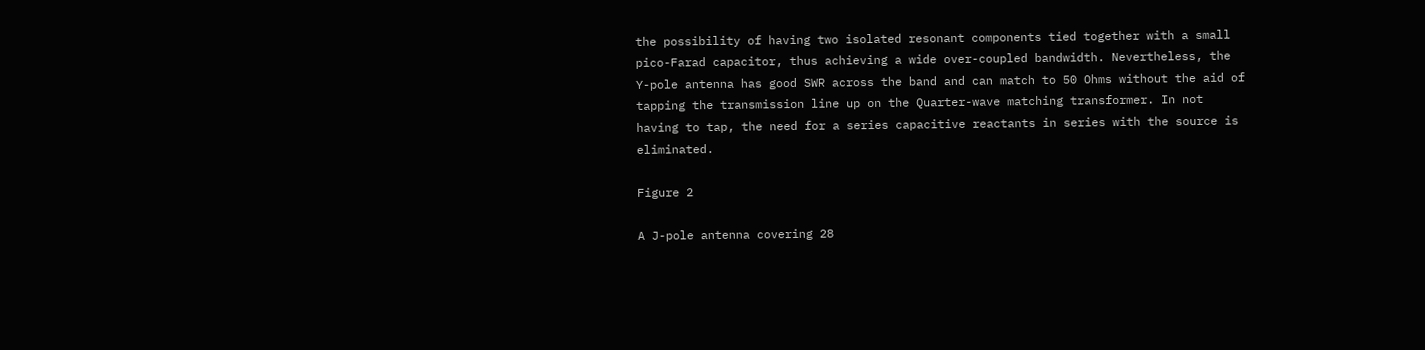the possibility of having two isolated resonant components tied together with a small pico-Farad capacitor, thus achieving a wide over-coupled bandwidth. Nevertheless, the Y-pole antenna has good SWR across the band and can match to 50 Ohms without the aid of tapping the transmission line up on the Quarter-wave matching transformer. In not having to tap, the need for a series capacitive reactants in series with the source is eliminated.

Figure 2

A J-pole antenna covering 28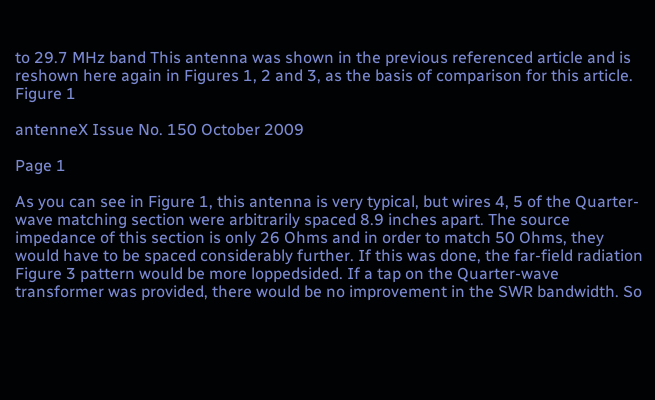to 29.7 MHz band This antenna was shown in the previous referenced article and is reshown here again in Figures 1, 2 and 3, as the basis of comparison for this article.
Figure 1

antenneX Issue No. 150 October 2009

Page 1

As you can see in Figure 1, this antenna is very typical, but wires 4, 5 of the Quarter-wave matching section were arbitrarily spaced 8.9 inches apart. The source impedance of this section is only 26 Ohms and in order to match 50 Ohms, they would have to be spaced considerably further. If this was done, the far-field radiation Figure 3 pattern would be more loppedsided. If a tap on the Quarter-wave transformer was provided, there would be no improvement in the SWR bandwidth. So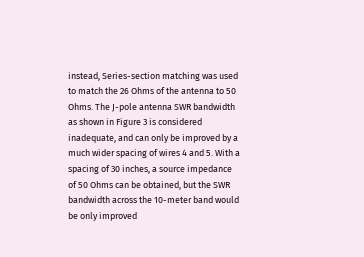instead, Series-section matching was used to match the 26 Ohms of the antenna to 50 Ohms. The J-pole antenna SWR bandwidth as shown in Figure 3 is considered inadequate, and can only be improved by a much wider spacing of wires 4 and 5. With a spacing of 30 inches, a source impedance of 50 Ohms can be obtained, but the SWR bandwidth across the 10-meter band would be only improved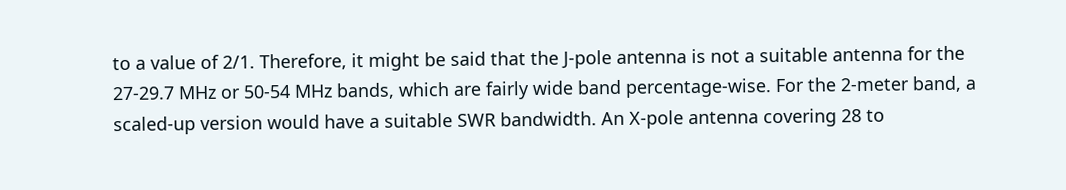to a value of 2/1. Therefore, it might be said that the J-pole antenna is not a suitable antenna for the 27-29.7 MHz or 50-54 MHz bands, which are fairly wide band percentage-wise. For the 2-meter band, a scaled-up version would have a suitable SWR bandwidth. An X-pole antenna covering 28 to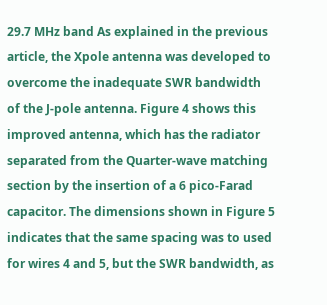29.7 MHz band As explained in the previous article, the Xpole antenna was developed to overcome the inadequate SWR bandwidth of the J-pole antenna. Figure 4 shows this improved antenna, which has the radiator separated from the Quarter-wave matching section by the insertion of a 6 pico-Farad capacitor. The dimensions shown in Figure 5 indicates that the same spacing was to used for wires 4 and 5, but the SWR bandwidth, as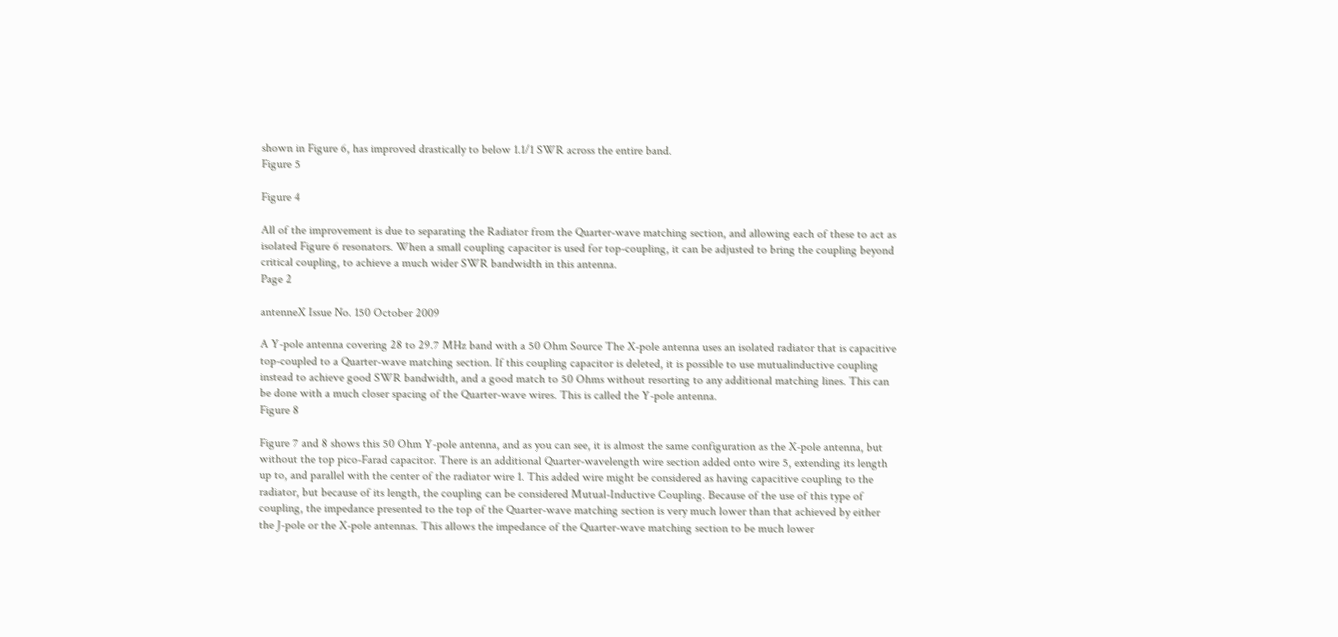shown in Figure 6, has improved drastically to below 1.1/1 SWR across the entire band.
Figure 5

Figure 4

All of the improvement is due to separating the Radiator from the Quarter-wave matching section, and allowing each of these to act as isolated Figure 6 resonators. When a small coupling capacitor is used for top-coupling, it can be adjusted to bring the coupling beyond critical coupling, to achieve a much wider SWR bandwidth in this antenna.
Page 2

antenneX Issue No. 150 October 2009

A Y-pole antenna covering 28 to 29.7 MHz band with a 50 Ohm Source The X-pole antenna uses an isolated radiator that is capacitive top-coupled to a Quarter-wave matching section. If this coupling capacitor is deleted, it is possible to use mutualinductive coupling instead to achieve good SWR bandwidth, and a good match to 50 Ohms without resorting to any additional matching lines. This can be done with a much closer spacing of the Quarter-wave wires. This is called the Y-pole antenna.
Figure 8

Figure 7 and 8 shows this 50 Ohm Y-pole antenna, and as you can see, it is almost the same configuration as the X-pole antenna, but without the top pico-Farad capacitor. There is an additional Quarter-wavelength wire section added onto wire 5, extending its length up to, and parallel with the center of the radiator wire 1. This added wire might be considered as having capacitive coupling to the radiator, but because of its length, the coupling can be considered Mutual-Inductive Coupling. Because of the use of this type of coupling, the impedance presented to the top of the Quarter-wave matching section is very much lower than that achieved by either the J-pole or the X-pole antennas. This allows the impedance of the Quarter-wave matching section to be much lower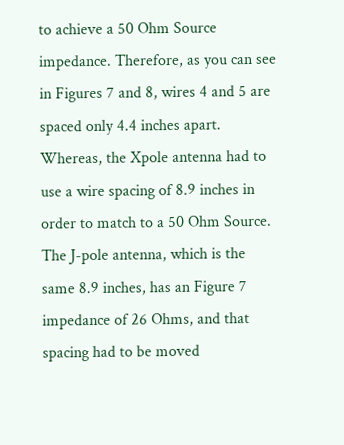to achieve a 50 Ohm Source impedance. Therefore, as you can see in Figures 7 and 8, wires 4 and 5 are spaced only 4.4 inches apart. Whereas, the Xpole antenna had to use a wire spacing of 8.9 inches in order to match to a 50 Ohm Source. The J-pole antenna, which is the same 8.9 inches, has an Figure 7 impedance of 26 Ohms, and that spacing had to be moved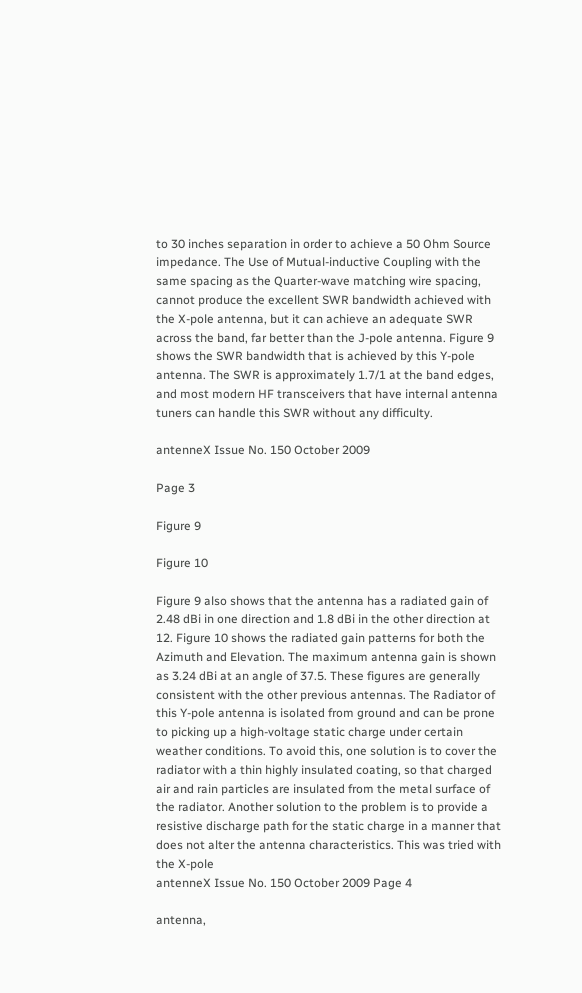to 30 inches separation in order to achieve a 50 Ohm Source impedance. The Use of Mutual-inductive Coupling with the same spacing as the Quarter-wave matching wire spacing, cannot produce the excellent SWR bandwidth achieved with the X-pole antenna, but it can achieve an adequate SWR across the band, far better than the J-pole antenna. Figure 9 shows the SWR bandwidth that is achieved by this Y-pole antenna. The SWR is approximately 1.7/1 at the band edges, and most modern HF transceivers that have internal antenna tuners can handle this SWR without any difficulty.

antenneX Issue No. 150 October 2009

Page 3

Figure 9

Figure 10

Figure 9 also shows that the antenna has a radiated gain of 2.48 dBi in one direction and 1.8 dBi in the other direction at 12. Figure 10 shows the radiated gain patterns for both the Azimuth and Elevation. The maximum antenna gain is shown as 3.24 dBi at an angle of 37.5. These figures are generally consistent with the other previous antennas. The Radiator of this Y-pole antenna is isolated from ground and can be prone to picking up a high-voltage static charge under certain weather conditions. To avoid this, one solution is to cover the radiator with a thin highly insulated coating, so that charged air and rain particles are insulated from the metal surface of the radiator. Another solution to the problem is to provide a resistive discharge path for the static charge in a manner that does not alter the antenna characteristics. This was tried with the X-pole
antenneX Issue No. 150 October 2009 Page 4

antenna,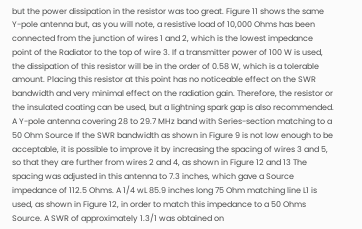but the power dissipation in the resistor was too great. Figure 11 shows the same Y-pole antenna but, as you will note, a resistive load of 10,000 Ohms has been connected from the junction of wires 1 and 2, which is the lowest impedance point of the Radiator to the top of wire 3. If a transmitter power of 100 W is used, the dissipation of this resistor will be in the order of 0.58 W, which is a tolerable amount. Placing this resistor at this point has no noticeable effect on the SWR bandwidth and very minimal effect on the radiation gain. Therefore, the resistor or the insulated coating can be used, but a lightning spark gap is also recommended. A Y-pole antenna covering 28 to 29.7 MHz band with Series-section matching to a 50 Ohm Source If the SWR bandwidth as shown in Figure 9 is not low enough to be acceptable, it is possible to improve it by increasing the spacing of wires 3 and 5, so that they are further from wires 2 and 4, as shown in Figure 12 and 13 The spacing was adjusted in this antenna to 7.3 inches, which gave a Source impedance of 112.5 Ohms. A 1/4 wL 85.9 inches long 75 Ohm matching line L1 is used, as shown in Figure 12, in order to match this impedance to a 50 Ohms Source. A SWR of approximately 1.3/1 was obtained on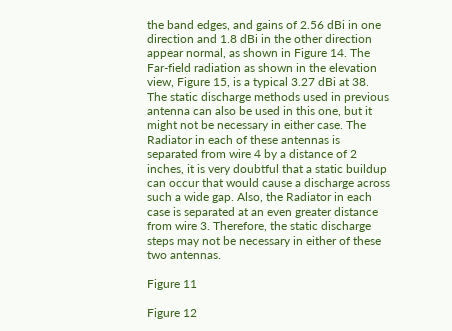the band edges, and gains of 2.56 dBi in one direction and 1.8 dBi in the other direction appear normal, as shown in Figure 14. The Far-field radiation as shown in the elevation view, Figure 15, is a typical 3.27 dBi at 38. The static discharge methods used in previous antenna can also be used in this one, but it might not be necessary in either case. The Radiator in each of these antennas is separated from wire 4 by a distance of 2 inches, it is very doubtful that a static buildup can occur that would cause a discharge across such a wide gap. Also, the Radiator in each case is separated at an even greater distance from wire 3. Therefore, the static discharge steps may not be necessary in either of these two antennas.

Figure 11

Figure 12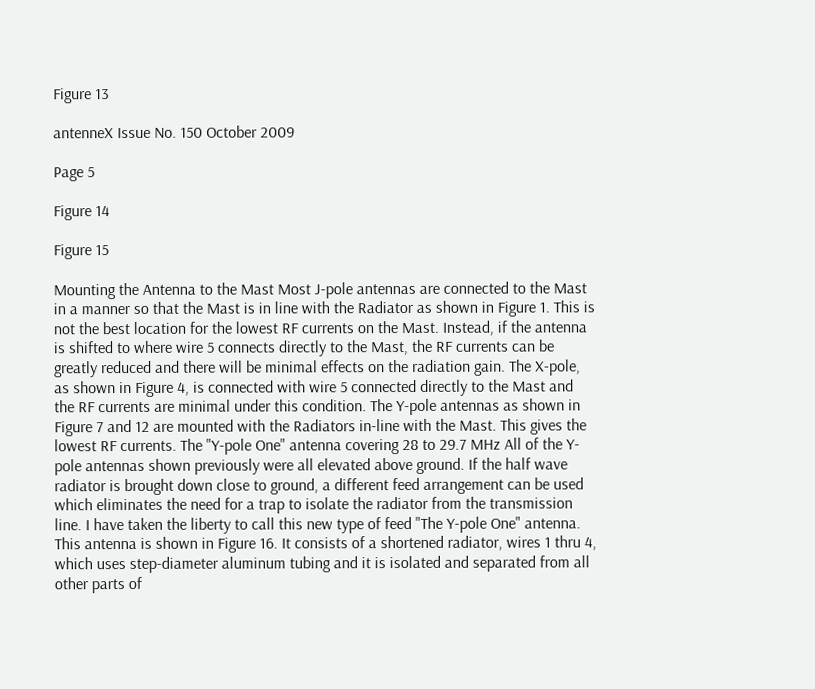Figure 13

antenneX Issue No. 150 October 2009

Page 5

Figure 14

Figure 15

Mounting the Antenna to the Mast Most J-pole antennas are connected to the Mast in a manner so that the Mast is in line with the Radiator as shown in Figure 1. This is not the best location for the lowest RF currents on the Mast. Instead, if the antenna is shifted to where wire 5 connects directly to the Mast, the RF currents can be greatly reduced and there will be minimal effects on the radiation gain. The X-pole, as shown in Figure 4, is connected with wire 5 connected directly to the Mast and the RF currents are minimal under this condition. The Y-pole antennas as shown in Figure 7 and 12 are mounted with the Radiators in-line with the Mast. This gives the lowest RF currents. The "Y-pole One" antenna covering 28 to 29.7 MHz All of the Y-pole antennas shown previously were all elevated above ground. If the half wave radiator is brought down close to ground, a different feed arrangement can be used which eliminates the need for a trap to isolate the radiator from the transmission line. I have taken the liberty to call this new type of feed "The Y-pole One" antenna. This antenna is shown in Figure 16. It consists of a shortened radiator, wires 1 thru 4, which uses step-diameter aluminum tubing and it is isolated and separated from all other parts of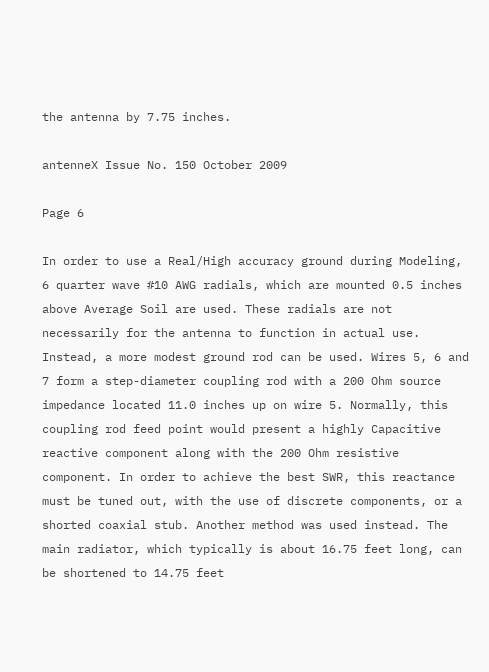the antenna by 7.75 inches.

antenneX Issue No. 150 October 2009

Page 6

In order to use a Real/High accuracy ground during Modeling, 6 quarter wave #10 AWG radials, which are mounted 0.5 inches above Average Soil are used. These radials are not necessarily for the antenna to function in actual use. Instead, a more modest ground rod can be used. Wires 5, 6 and 7 form a step-diameter coupling rod with a 200 Ohm source impedance located 11.0 inches up on wire 5. Normally, this coupling rod feed point would present a highly Capacitive reactive component along with the 200 Ohm resistive component. In order to achieve the best SWR, this reactance must be tuned out, with the use of discrete components, or a shorted coaxial stub. Another method was used instead. The main radiator, which typically is about 16.75 feet long, can be shortened to 14.75 feet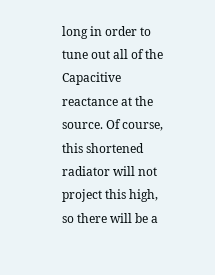long in order to tune out all of the Capacitive reactance at the source. Of course, this shortened radiator will not project this high, so there will be a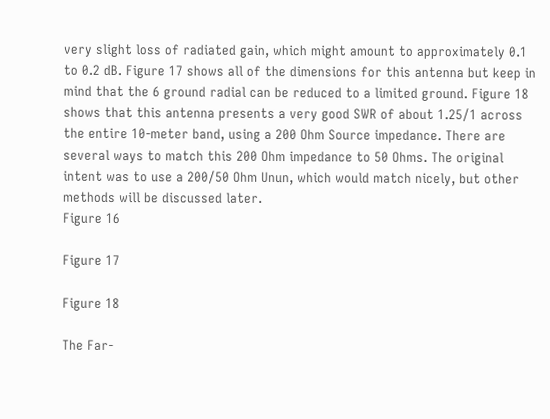very slight loss of radiated gain, which might amount to approximately 0.1 to 0.2 dB. Figure 17 shows all of the dimensions for this antenna but keep in mind that the 6 ground radial can be reduced to a limited ground. Figure 18 shows that this antenna presents a very good SWR of about 1.25/1 across the entire 10-meter band, using a 200 Ohm Source impedance. There are several ways to match this 200 Ohm impedance to 50 Ohms. The original intent was to use a 200/50 Ohm Unun, which would match nicely, but other methods will be discussed later.
Figure 16

Figure 17

Figure 18

The Far-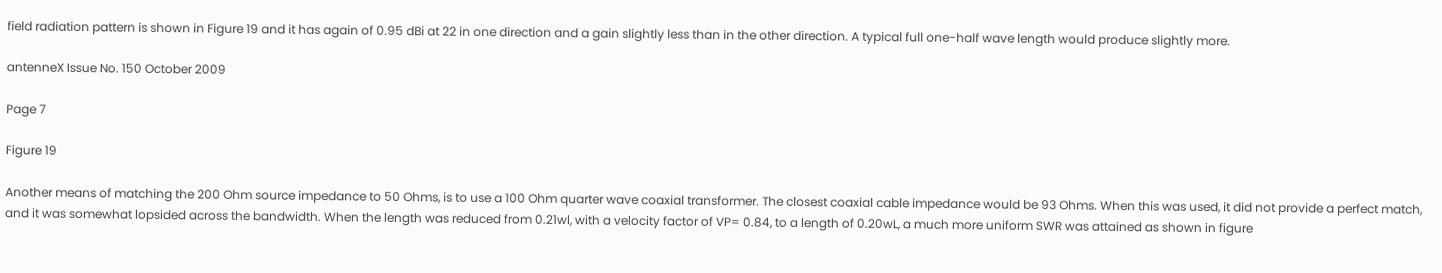field radiation pattern is shown in Figure 19 and it has again of 0.95 dBi at 22 in one direction and a gain slightly less than in the other direction. A typical full one-half wave length would produce slightly more.

antenneX Issue No. 150 October 2009

Page 7

Figure 19

Another means of matching the 200 Ohm source impedance to 50 Ohms, is to use a 100 Ohm quarter wave coaxial transformer. The closest coaxial cable impedance would be 93 Ohms. When this was used, it did not provide a perfect match, and it was somewhat lopsided across the bandwidth. When the length was reduced from 0.21wl, with a velocity factor of VP= 0.84, to a length of 0.20wL, a much more uniform SWR was attained as shown in figure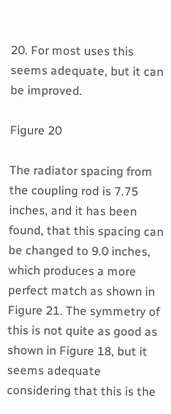20. For most uses this seems adequate, but it can be improved.

Figure 20

The radiator spacing from the coupling rod is 7.75 inches, and it has been found, that this spacing can be changed to 9.0 inches, which produces a more perfect match as shown in Figure 21. The symmetry of this is not quite as good as shown in Figure 18, but it seems adequate considering that this is the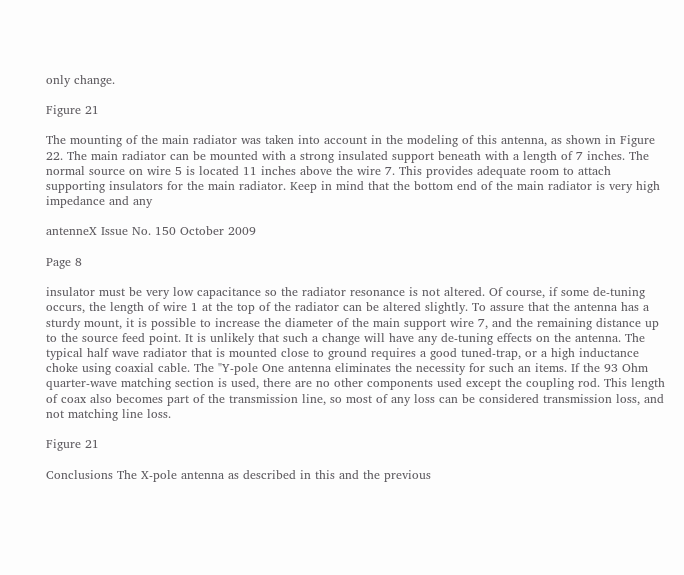only change.

Figure 21

The mounting of the main radiator was taken into account in the modeling of this antenna, as shown in Figure 22. The main radiator can be mounted with a strong insulated support beneath with a length of 7 inches. The normal source on wire 5 is located 11 inches above the wire 7. This provides adequate room to attach supporting insulators for the main radiator. Keep in mind that the bottom end of the main radiator is very high impedance and any

antenneX Issue No. 150 October 2009

Page 8

insulator must be very low capacitance so the radiator resonance is not altered. Of course, if some de-tuning occurs, the length of wire 1 at the top of the radiator can be altered slightly. To assure that the antenna has a sturdy mount, it is possible to increase the diameter of the main support wire 7, and the remaining distance up to the source feed point. It is unlikely that such a change will have any de-tuning effects on the antenna. The typical half wave radiator that is mounted close to ground requires a good tuned-trap, or a high inductance choke using coaxial cable. The "Y-pole One antenna eliminates the necessity for such an items. If the 93 Ohm quarter-wave matching section is used, there are no other components used except the coupling rod. This length of coax also becomes part of the transmission line, so most of any loss can be considered transmission loss, and not matching line loss.

Figure 21

Conclusions The X-pole antenna as described in this and the previous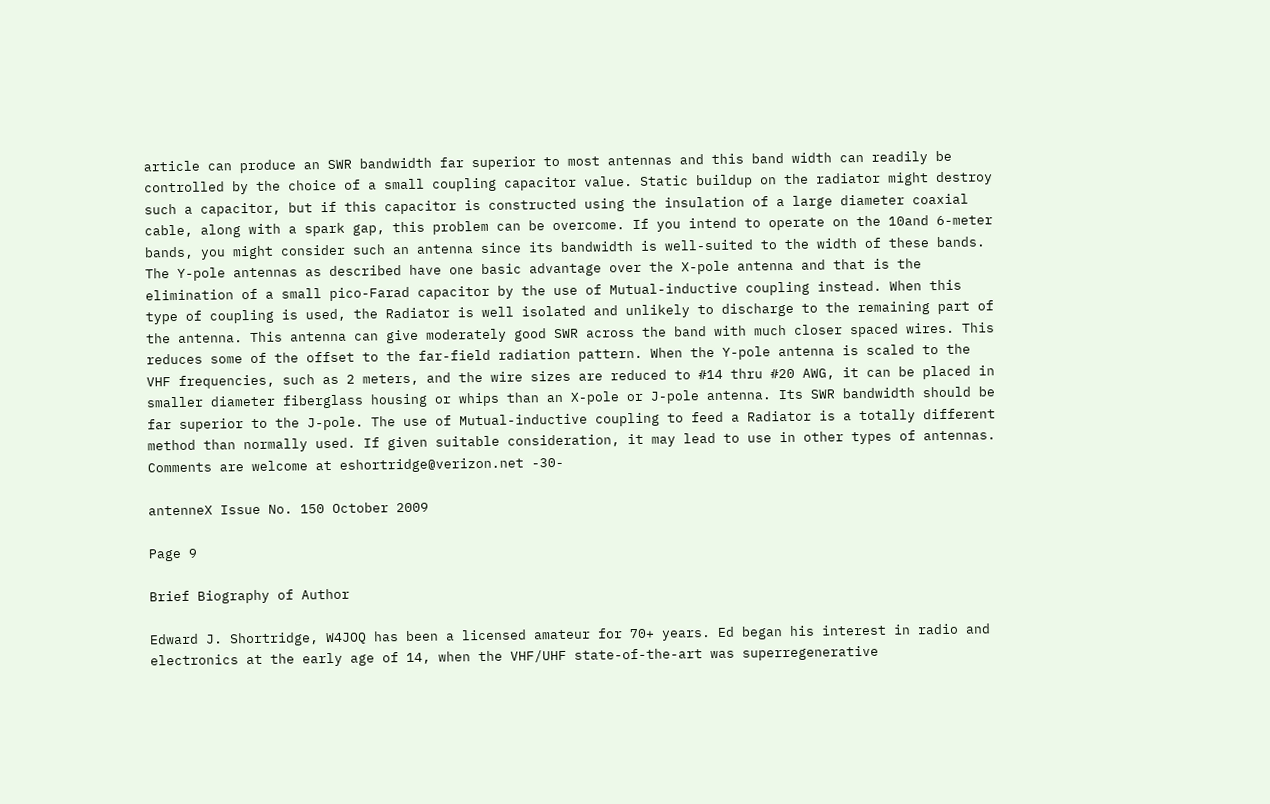article can produce an SWR bandwidth far superior to most antennas and this band width can readily be controlled by the choice of a small coupling capacitor value. Static buildup on the radiator might destroy such a capacitor, but if this capacitor is constructed using the insulation of a large diameter coaxial cable, along with a spark gap, this problem can be overcome. If you intend to operate on the 10and 6-meter bands, you might consider such an antenna since its bandwidth is well-suited to the width of these bands. The Y-pole antennas as described have one basic advantage over the X-pole antenna and that is the elimination of a small pico-Farad capacitor by the use of Mutual-inductive coupling instead. When this type of coupling is used, the Radiator is well isolated and unlikely to discharge to the remaining part of the antenna. This antenna can give moderately good SWR across the band with much closer spaced wires. This reduces some of the offset to the far-field radiation pattern. When the Y-pole antenna is scaled to the VHF frequencies, such as 2 meters, and the wire sizes are reduced to #14 thru #20 AWG, it can be placed in smaller diameter fiberglass housing or whips than an X-pole or J-pole antenna. Its SWR bandwidth should be far superior to the J-pole. The use of Mutual-inductive coupling to feed a Radiator is a totally different method than normally used. If given suitable consideration, it may lead to use in other types of antennas. Comments are welcome at eshortridge@verizon.net -30-

antenneX Issue No. 150 October 2009

Page 9

Brief Biography of Author

Edward J. Shortridge, W4JOQ has been a licensed amateur for 70+ years. Ed began his interest in radio and electronics at the early age of 14, when the VHF/UHF state-of-the-art was superregenerative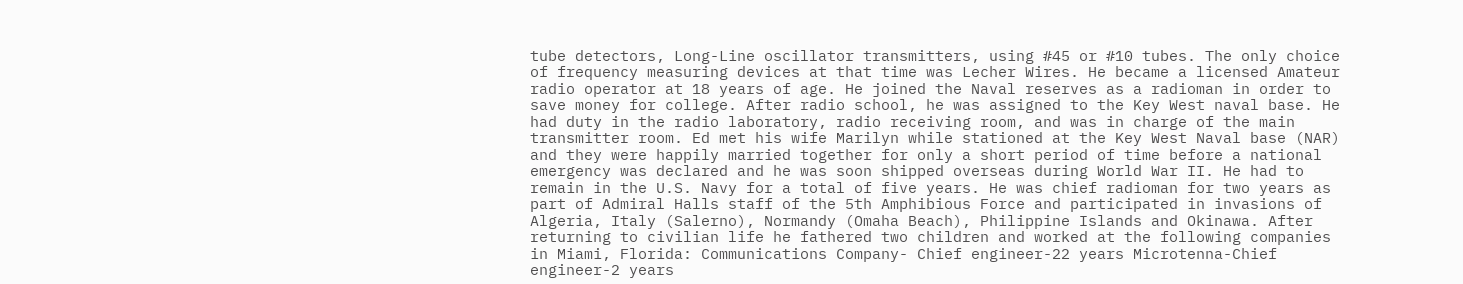tube detectors, Long-Line oscillator transmitters, using #45 or #10 tubes. The only choice of frequency measuring devices at that time was Lecher Wires. He became a licensed Amateur radio operator at 18 years of age. He joined the Naval reserves as a radioman in order to save money for college. After radio school, he was assigned to the Key West naval base. He had duty in the radio laboratory, radio receiving room, and was in charge of the main transmitter room. Ed met his wife Marilyn while stationed at the Key West Naval base (NAR) and they were happily married together for only a short period of time before a national emergency was declared and he was soon shipped overseas during World War II. He had to remain in the U.S. Navy for a total of five years. He was chief radioman for two years as part of Admiral Halls staff of the 5th Amphibious Force and participated in invasions of Algeria, Italy (Salerno), Normandy (Omaha Beach), Philippine Islands and Okinawa. After returning to civilian life he fathered two children and worked at the following companies in Miami, Florida: Communications Company- Chief engineer-22 years Microtenna-Chief engineer-2 years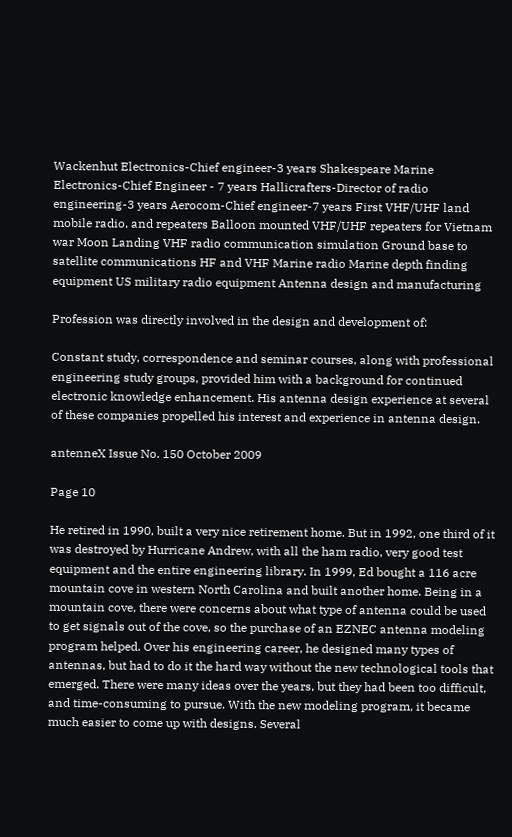Wackenhut Electronics-Chief engineer-3 years Shakespeare Marine Electronics-Chief Engineer - 7 years Hallicrafters-Director of radio engineering-3 years Aerocom-Chief engineer-7 years First VHF/UHF land mobile radio, and repeaters Balloon mounted VHF/UHF repeaters for Vietnam war Moon Landing VHF radio communication simulation Ground base to satellite communications HF and VHF Marine radio Marine depth finding equipment US military radio equipment Antenna design and manufacturing

Profession was directly involved in the design and development of:

Constant study, correspondence and seminar courses, along with professional engineering study groups, provided him with a background for continued electronic knowledge enhancement. His antenna design experience at several of these companies propelled his interest and experience in antenna design.

antenneX Issue No. 150 October 2009

Page 10

He retired in 1990, built a very nice retirement home. But in 1992, one third of it was destroyed by Hurricane Andrew, with all the ham radio, very good test equipment and the entire engineering library. In 1999, Ed bought a 116 acre mountain cove in western North Carolina and built another home. Being in a mountain cove, there were concerns about what type of antenna could be used to get signals out of the cove, so the purchase of an EZNEC antenna modeling program helped. Over his engineering career, he designed many types of antennas, but had to do it the hard way without the new technological tools that emerged. There were many ideas over the years, but they had been too difficult, and time-consuming to pursue. With the new modeling program, it became much easier to come up with designs. Several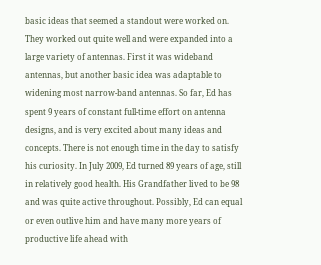basic ideas that seemed a standout were worked on. They worked out quite well and were expanded into a large variety of antennas. First it was wideband antennas, but another basic idea was adaptable to widening most narrow-band antennas. So far, Ed has spent 9 years of constant full-time effort on antenna designs, and is very excited about many ideas and concepts. There is not enough time in the day to satisfy his curiosity. In July 2009, Ed turned 89 years of age, still in relatively good health. His Grandfather lived to be 98 and was quite active throughout. Possibly, Ed can equal or even outlive him and have many more years of productive life ahead with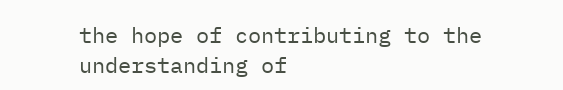the hope of contributing to the understanding of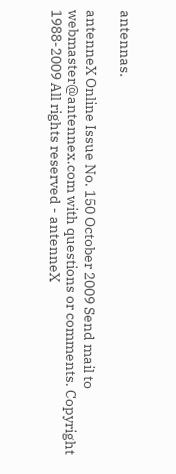antennas.

antenneX Online Issue No. 150 October 2009 Send mail to webmaster@antennex.com with questions or comments. Copyright 1988-2009 All rights reserved - antenneX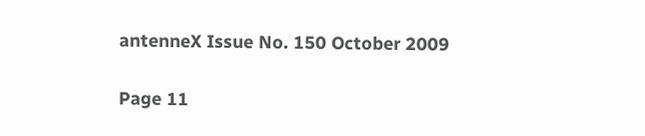antenneX Issue No. 150 October 2009

Page 11